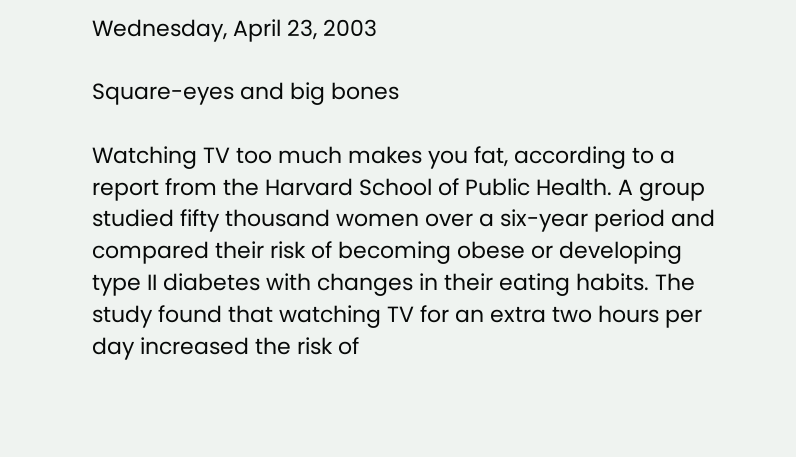Wednesday, April 23, 2003

Square-eyes and big bones

Watching TV too much makes you fat, according to a report from the Harvard School of Public Health. A group studied fifty thousand women over a six-year period and compared their risk of becoming obese or developing type II diabetes with changes in their eating habits. The study found that watching TV for an extra two hours per day increased the risk of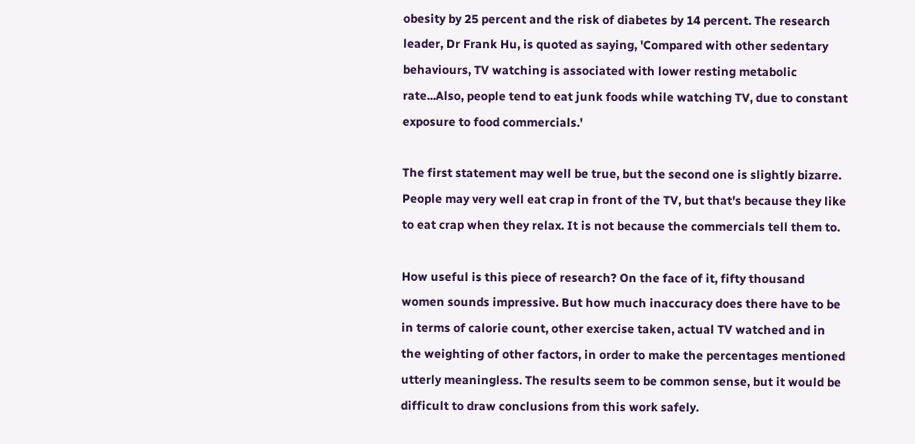obesity by 25 percent and the risk of diabetes by 14 percent. The research leader, Dr Frank Hu, is quoted as saying, 'Compared with other sedentary behaviours, TV watching is associated with lower resting metabolic rate...Also, people tend to eat junk foods while watching TV, due to constant exposure to food commercials.'

The first statement may well be true, but the second one is slightly bizarre. People may very well eat crap in front of the TV, but that's because they like to eat crap when they relax. It is not because the commercials tell them to.

How useful is this piece of research? On the face of it, fifty thousand women sounds impressive. But how much inaccuracy does there have to be in terms of calorie count, other exercise taken, actual TV watched and in the weighting of other factors, in order to make the percentages mentioned utterly meaningless. The results seem to be common sense, but it would be difficult to draw conclusions from this work safely.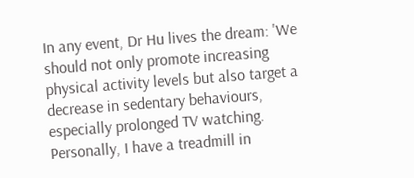In any event, Dr Hu lives the dream: 'We should not only promote increasing physical activity levels but also target a decrease in sedentary behaviours, especially prolonged TV watching. Personally, I have a treadmill in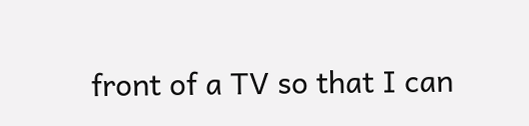front of a TV so that I can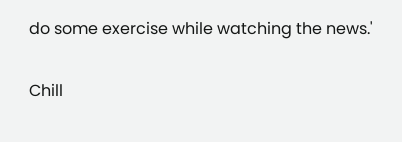do some exercise while watching the news.'

Chill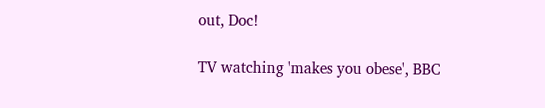out, Doc!

TV watching 'makes you obese', BBC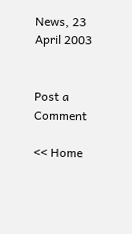News, 23 April 2003


Post a Comment

<< Home